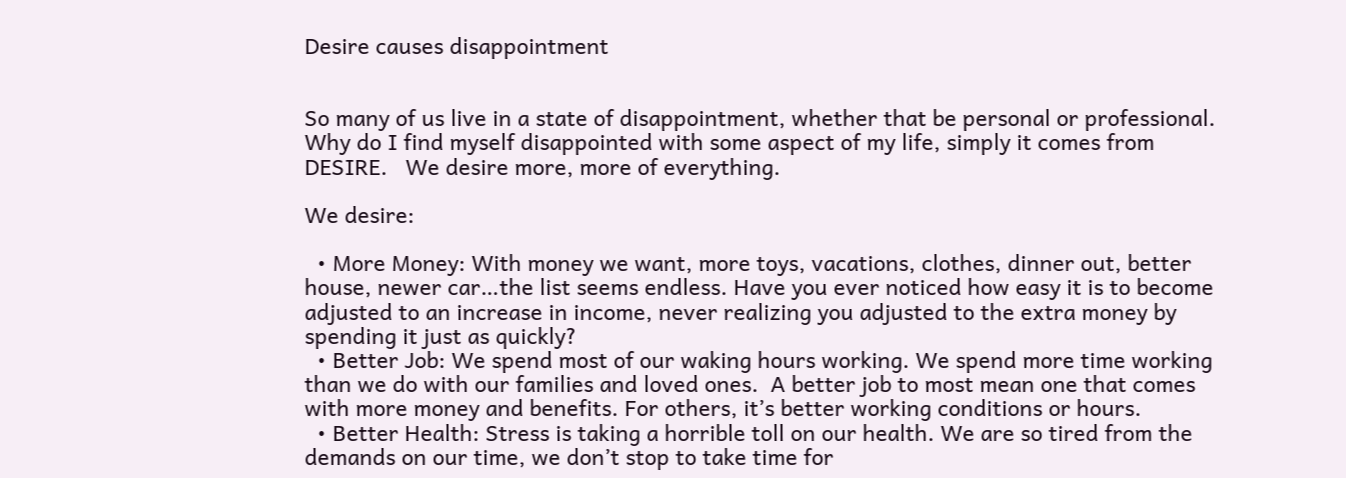Desire causes disappointment


So many of us live in a state of disappointment, whether that be personal or professional.  Why do I find myself disappointed with some aspect of my life, simply it comes from  DESIRE.   We desire more, more of everything.

We desire:

  • More Money: With money we want, more toys, vacations, clothes, dinner out, better house, newer car…the list seems endless. Have you ever noticed how easy it is to become adjusted to an increase in income, never realizing you adjusted to the extra money by spending it just as quickly?
  • Better Job: We spend most of our waking hours working. We spend more time working than we do with our families and loved ones.  A better job to most mean one that comes with more money and benefits. For others, it’s better working conditions or hours.
  • Better Health: Stress is taking a horrible toll on our health. We are so tired from the demands on our time, we don’t stop to take time for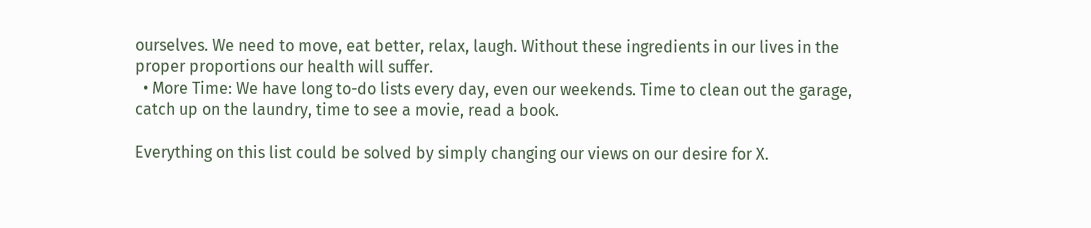ourselves. We need to move, eat better, relax, laugh. Without these ingredients in our lives in the proper proportions our health will suffer.
  • More Time: We have long to-do lists every day, even our weekends. Time to clean out the garage, catch up on the laundry, time to see a movie, read a book.

Everything on this list could be solved by simply changing our views on our desire for X.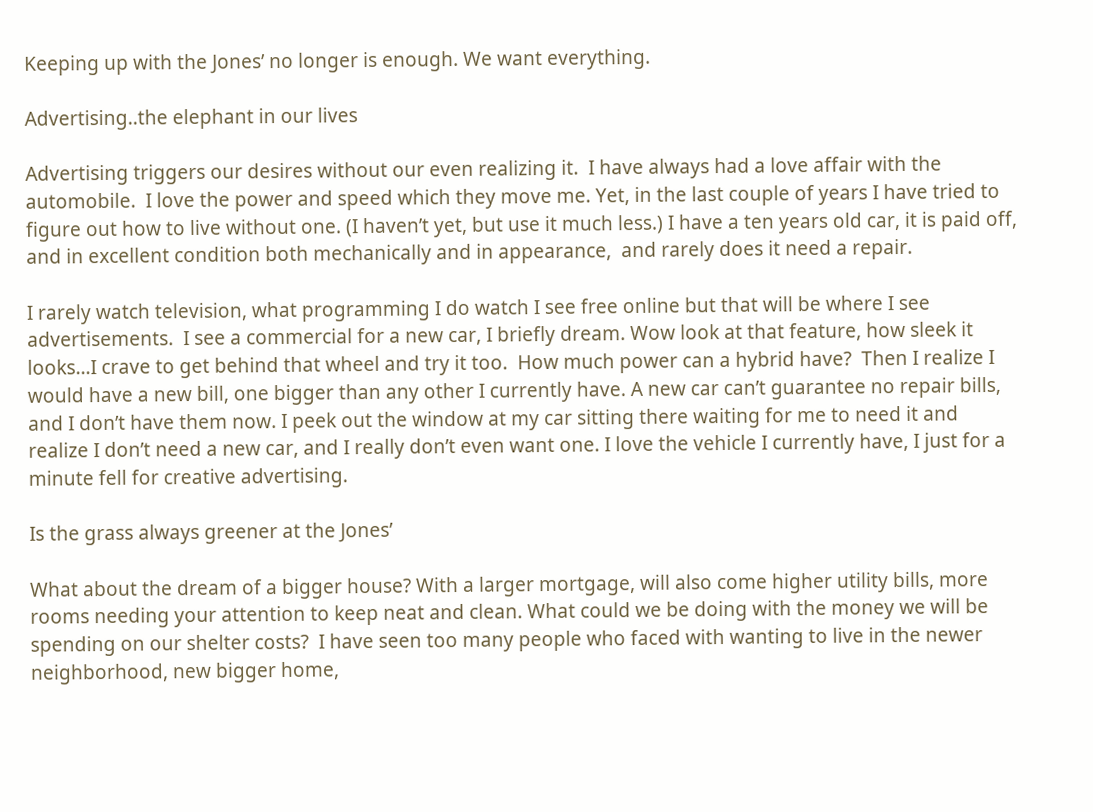Keeping up with the Jones’ no longer is enough. We want everything.

Advertising..the elephant in our lives

Advertising triggers our desires without our even realizing it.  I have always had a love affair with the automobile.  I love the power and speed which they move me. Yet, in the last couple of years I have tried to figure out how to live without one. (I haven’t yet, but use it much less.) I have a ten years old car, it is paid off, and in excellent condition both mechanically and in appearance,  and rarely does it need a repair.

I rarely watch television, what programming I do watch I see free online but that will be where I see advertisements.  I see a commercial for a new car, I briefly dream. Wow look at that feature, how sleek it looks…I crave to get behind that wheel and try it too.  How much power can a hybrid have?  Then I realize I would have a new bill, one bigger than any other I currently have. A new car can’t guarantee no repair bills, and I don’t have them now. I peek out the window at my car sitting there waiting for me to need it and realize I don’t need a new car, and I really don’t even want one. I love the vehicle I currently have, I just for a minute fell for creative advertising.

Is the grass always greener at the Jones’

What about the dream of a bigger house? With a larger mortgage, will also come higher utility bills, more rooms needing your attention to keep neat and clean. What could we be doing with the money we will be spending on our shelter costs?  I have seen too many people who faced with wanting to live in the newer neighborhood, new bigger home,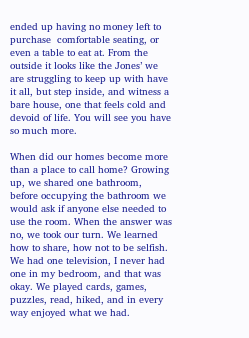ended up having no money left to purchase  comfortable seating, or even a table to eat at. From the outside it looks like the Jones’ we are struggling to keep up with have it all, but step inside, and witness a bare house, one that feels cold and devoid of life. You will see you have so much more.

When did our homes become more than a place to call home? Growing up, we shared one bathroom, before occupying the bathroom we would ask if anyone else needed to use the room. When the answer was no, we took our turn. We learned how to share, how not to be selfish. We had one television, I never had one in my bedroom, and that was okay. We played cards, games, puzzles, read, hiked, and in every way enjoyed what we had.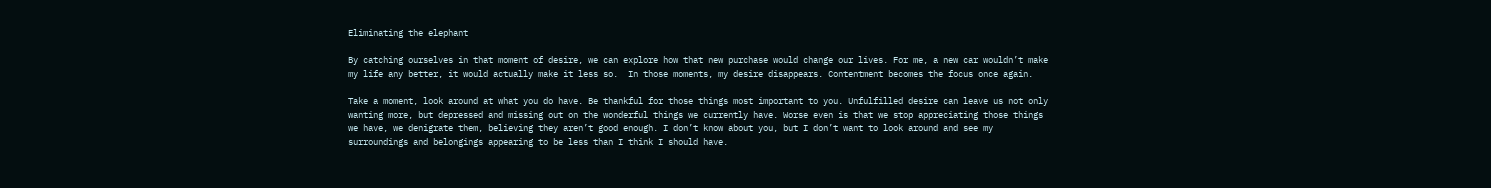Eliminating the elephant

By catching ourselves in that moment of desire, we can explore how that new purchase would change our lives. For me, a new car wouldn’t make my life any better, it would actually make it less so.  In those moments, my desire disappears. Contentment becomes the focus once again.

Take a moment, look around at what you do have. Be thankful for those things most important to you. Unfulfilled desire can leave us not only wanting more, but depressed and missing out on the wonderful things we currently have. Worse even is that we stop appreciating those things we have, we denigrate them, believing they aren’t good enough. I don’t know about you, but I don’t want to look around and see my surroundings and belongings appearing to be less than I think I should have.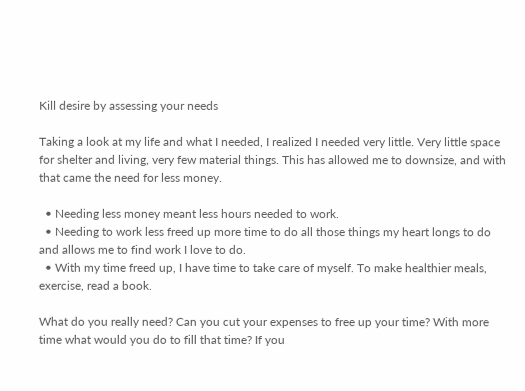Kill desire by assessing your needs

Taking a look at my life and what I needed, I realized I needed very little. Very little space for shelter and living, very few material things. This has allowed me to downsize, and with that came the need for less money.

  • Needing less money meant less hours needed to work.
  • Needing to work less freed up more time to do all those things my heart longs to do and allows me to find work I love to do.
  • With my time freed up, I have time to take care of myself. To make healthier meals, exercise, read a book.

What do you really need? Can you cut your expenses to free up your time? With more time what would you do to fill that time? If you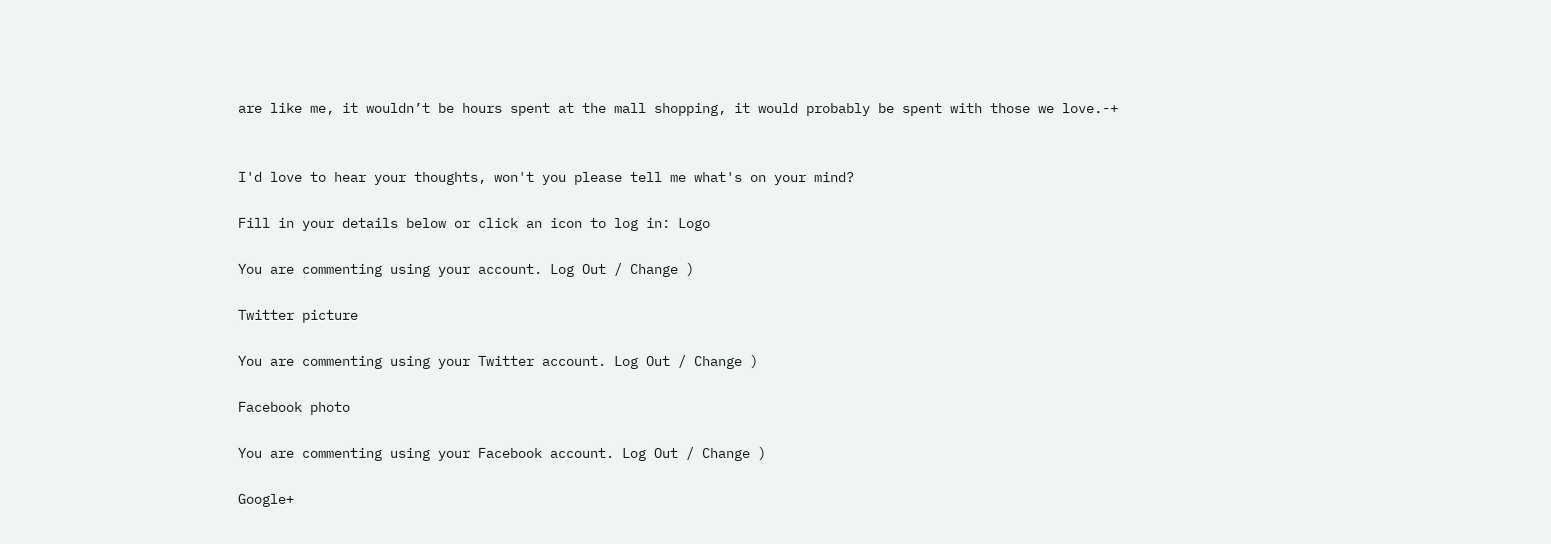are like me, it wouldn’t be hours spent at the mall shopping, it would probably be spent with those we love.-+


I'd love to hear your thoughts, won't you please tell me what's on your mind?

Fill in your details below or click an icon to log in: Logo

You are commenting using your account. Log Out / Change )

Twitter picture

You are commenting using your Twitter account. Log Out / Change )

Facebook photo

You are commenting using your Facebook account. Log Out / Change )

Google+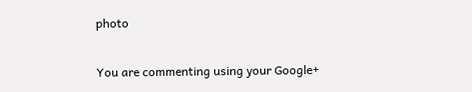photo

You are commenting using your Google+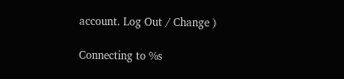account. Log Out / Change )

Connecting to %s